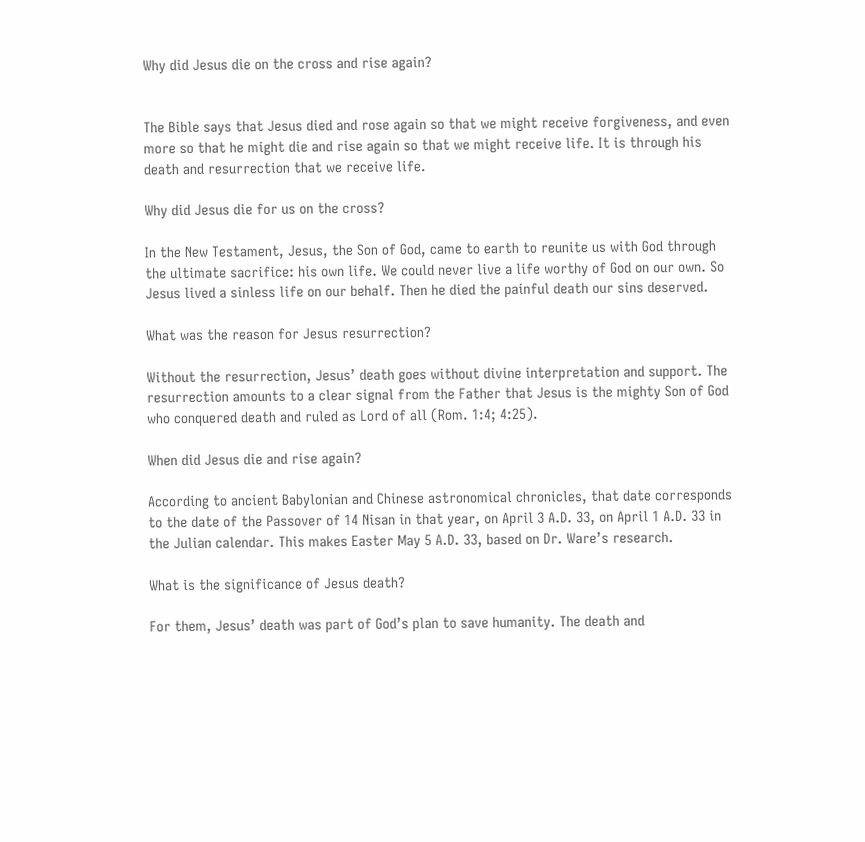Why did Jesus die on the cross and rise again?


The Bible says that Jesus died and rose again so that we might receive forgiveness, and even more so that he might die and rise again so that we might receive life. It is through his death and resurrection that we receive life.

Why did Jesus die for us on the cross?

In the New Testament, Jesus, the Son of God, came to earth to reunite us with God through the ultimate sacrifice: his own life. We could never live a life worthy of God on our own. So Jesus lived a sinless life on our behalf. Then he died the painful death our sins deserved.

What was the reason for Jesus resurrection?

Without the resurrection, Jesus’ death goes without divine interpretation and support. The resurrection amounts to a clear signal from the Father that Jesus is the mighty Son of God who conquered death and ruled as Lord of all (Rom. 1:4; 4:25).

When did Jesus die and rise again?

According to ancient Babylonian and Chinese astronomical chronicles, that date corresponds to the date of the Passover of 14 Nisan in that year, on April 3 A.D. 33, on April 1 A.D. 33 in the Julian calendar. This makes Easter May 5 A.D. 33, based on Dr. Ware’s research.

What is the significance of Jesus death?

For them, Jesus’ death was part of God’s plan to save humanity. The death and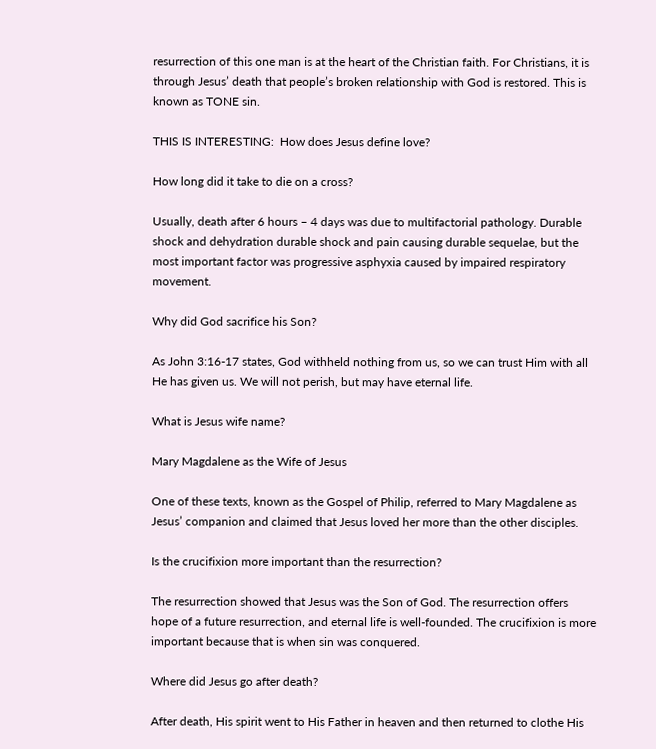resurrection of this one man is at the heart of the Christian faith. For Christians, it is through Jesus’ death that people’s broken relationship with God is restored. This is known as TONE sin.

THIS IS INTERESTING:  How does Jesus define love?

How long did it take to die on a cross?

Usually, death after 6 hours – 4 days was due to multifactorial pathology. Durable shock and dehydration durable shock and pain causing durable sequelae, but the most important factor was progressive asphyxia caused by impaired respiratory movement.

Why did God sacrifice his Son?

As John 3:16-17 states, God withheld nothing from us, so we can trust Him with all He has given us. We will not perish, but may have eternal life.

What is Jesus wife name?

Mary Magdalene as the Wife of Jesus

One of these texts, known as the Gospel of Philip, referred to Mary Magdalene as Jesus’ companion and claimed that Jesus loved her more than the other disciples.

Is the crucifixion more important than the resurrection?

The resurrection showed that Jesus was the Son of God. The resurrection offers hope of a future resurrection, and eternal life is well-founded. The crucifixion is more important because that is when sin was conquered.

Where did Jesus go after death?

After death, His spirit went to His Father in heaven and then returned to clothe His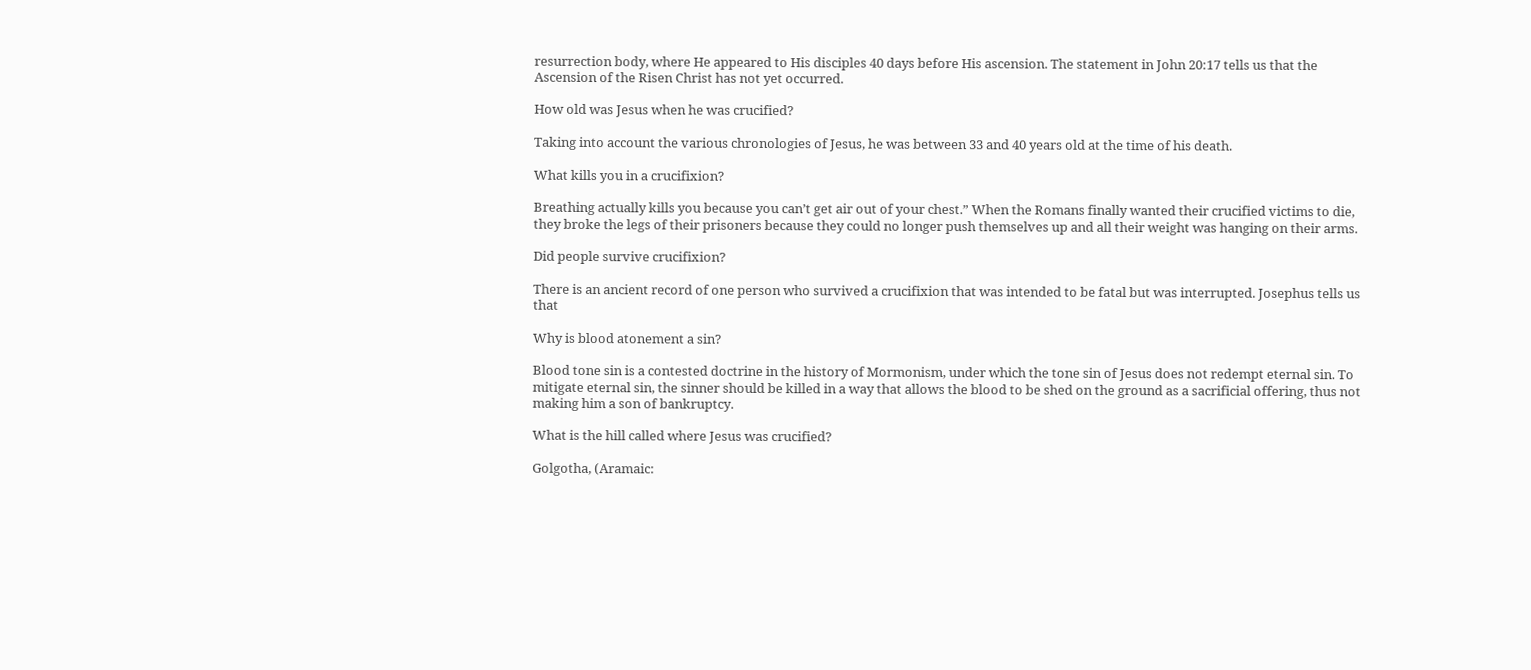resurrection body, where He appeared to His disciples 40 days before His ascension. The statement in John 20:17 tells us that the Ascension of the Risen Christ has not yet occurred.

How old was Jesus when he was crucified?

Taking into account the various chronologies of Jesus, he was between 33 and 40 years old at the time of his death.

What kills you in a crucifixion?

Breathing actually kills you because you can’t get air out of your chest.” When the Romans finally wanted their crucified victims to die, they broke the legs of their prisoners because they could no longer push themselves up and all their weight was hanging on their arms.

Did people survive crucifixion?

There is an ancient record of one person who survived a crucifixion that was intended to be fatal but was interrupted. Josephus tells us that

Why is blood atonement a sin?

Blood tone sin is a contested doctrine in the history of Mormonism, under which the tone sin of Jesus does not redempt eternal sin. To mitigate eternal sin, the sinner should be killed in a way that allows the blood to be shed on the ground as a sacrificial offering, thus not making him a son of bankruptcy.

What is the hill called where Jesus was crucified?

Golgotha, (Aramaic: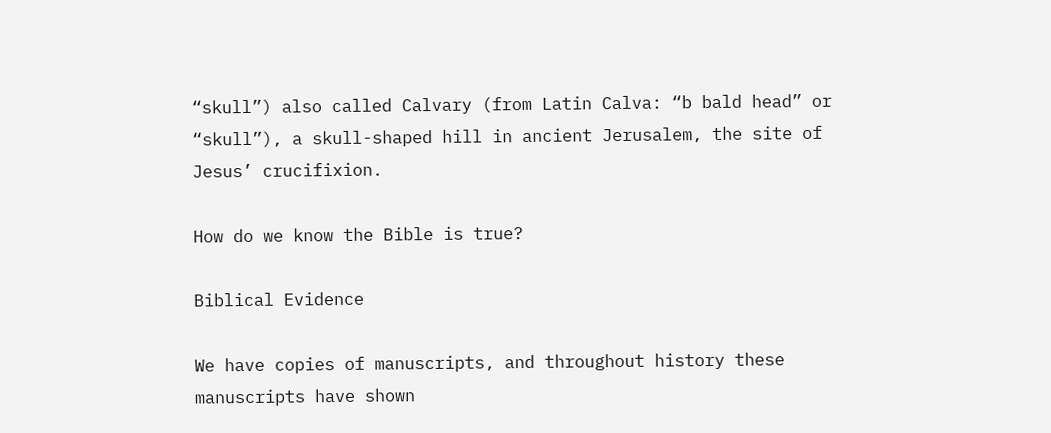“skull”) also called Calvary (from Latin Calva: “b bald head” or “skull”), a skull-shaped hill in ancient Jerusalem, the site of Jesus’ crucifixion.

How do we know the Bible is true?

Biblical Evidence

We have copies of manuscripts, and throughout history these manuscripts have shown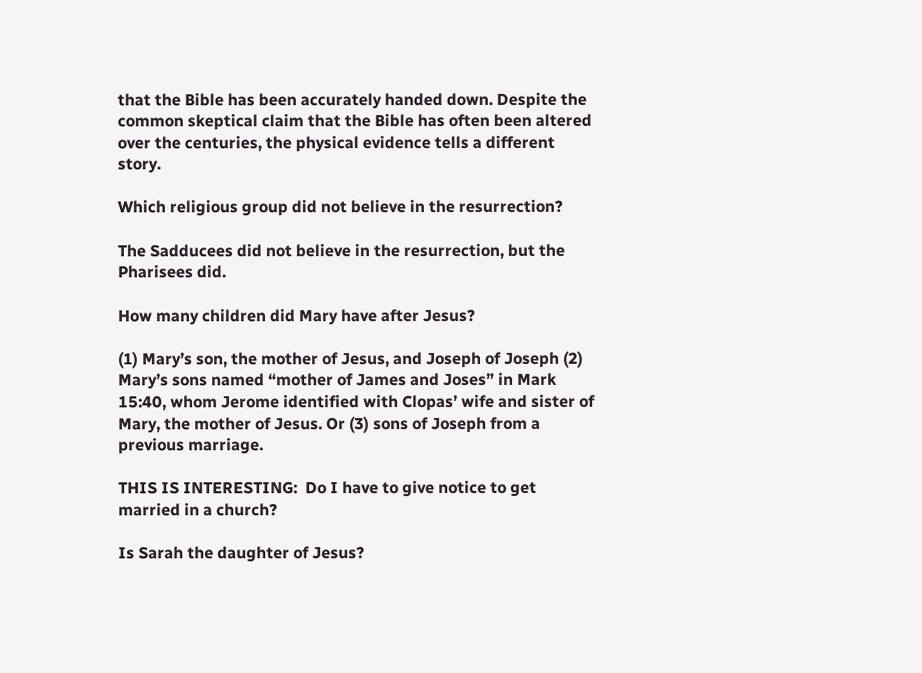that the Bible has been accurately handed down. Despite the common skeptical claim that the Bible has often been altered over the centuries, the physical evidence tells a different story.

Which religious group did not believe in the resurrection?

The Sadducees did not believe in the resurrection, but the Pharisees did.

How many children did Mary have after Jesus?

(1) Mary’s son, the mother of Jesus, and Joseph of Joseph (2) Mary’s sons named “mother of James and Joses” in Mark 15:40, whom Jerome identified with Clopas’ wife and sister of Mary, the mother of Jesus. Or (3) sons of Joseph from a previous marriage.

THIS IS INTERESTING:  Do I have to give notice to get married in a church?

Is Sarah the daughter of Jesus?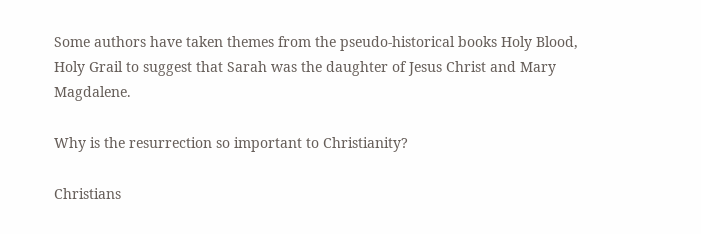Some authors have taken themes from the pseudo-historical books Holy Blood, Holy Grail to suggest that Sarah was the daughter of Jesus Christ and Mary Magdalene.

Why is the resurrection so important to Christianity?

Christians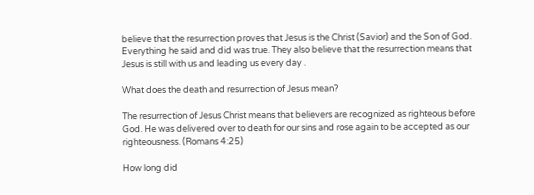believe that the resurrection proves that Jesus is the Christ (Savior) and the Son of God. Everything he said and did was true. They also believe that the resurrection means that Jesus is still with us and leading us every day .

What does the death and resurrection of Jesus mean?

The resurrection of Jesus Christ means that believers are recognized as righteous before God. He was delivered over to death for our sins and rose again to be accepted as our righteousness. (Romans 4:25)

How long did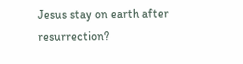Jesus stay on earth after resurrection?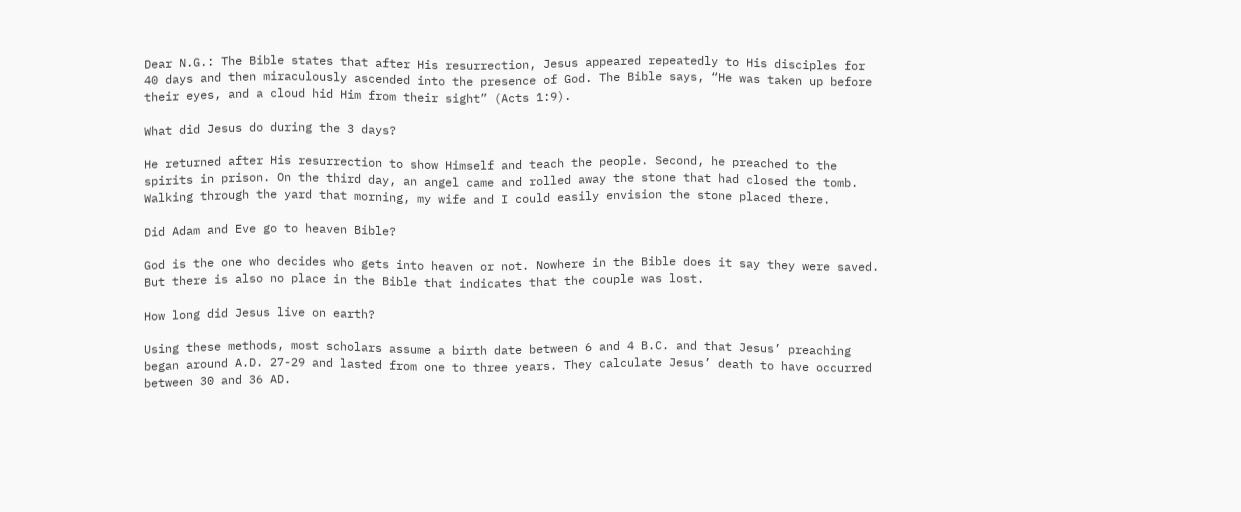Dear N.G.: The Bible states that after His resurrection, Jesus appeared repeatedly to His disciples for 40 days and then miraculously ascended into the presence of God. The Bible says, “He was taken up before their eyes, and a cloud hid Him from their sight” (Acts 1:9).

What did Jesus do during the 3 days?

He returned after His resurrection to show Himself and teach the people. Second, he preached to the spirits in prison. On the third day, an angel came and rolled away the stone that had closed the tomb. Walking through the yard that morning, my wife and I could easily envision the stone placed there.

Did Adam and Eve go to heaven Bible?

God is the one who decides who gets into heaven or not. Nowhere in the Bible does it say they were saved. But there is also no place in the Bible that indicates that the couple was lost.

How long did Jesus live on earth?

Using these methods, most scholars assume a birth date between 6 and 4 B.C. and that Jesus’ preaching began around A.D. 27-29 and lasted from one to three years. They calculate Jesus’ death to have occurred between 30 and 36 AD.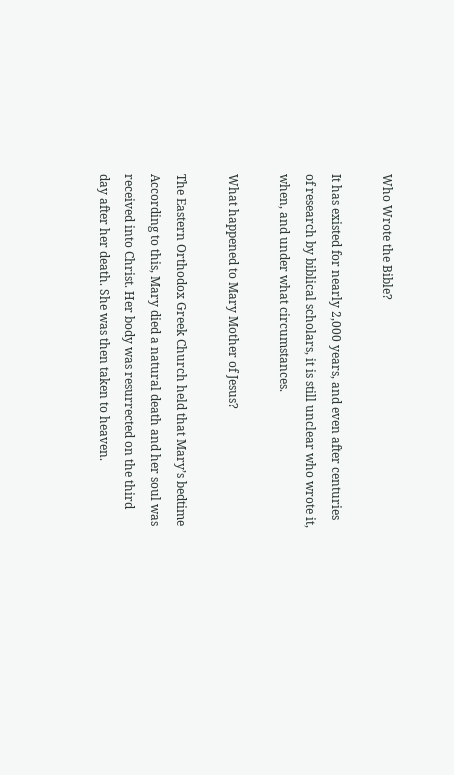Who Wrote the Bible?

It has existed for nearly 2,000 years, and even after centuries of research by biblical scholars, it is still unclear who wrote it, when, and under what circumstances.

What happened to Mary Mother of Jesus?

The Eastern Orthodox Greek Church held that Mary’s bedtime According to this, Mary died a natural death and her soul was received into Christ. Her body was resurrected on the third day after her death. She was then taken to heaven.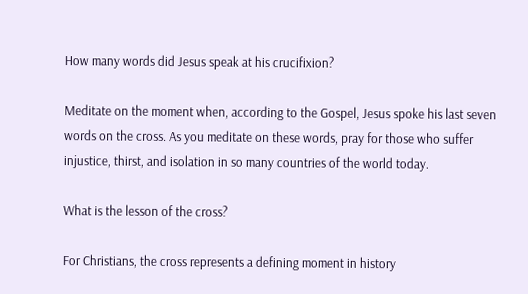How many words did Jesus speak at his crucifixion?

Meditate on the moment when, according to the Gospel, Jesus spoke his last seven words on the cross. As you meditate on these words, pray for those who suffer injustice, thirst, and isolation in so many countries of the world today.

What is the lesson of the cross?

For Christians, the cross represents a defining moment in history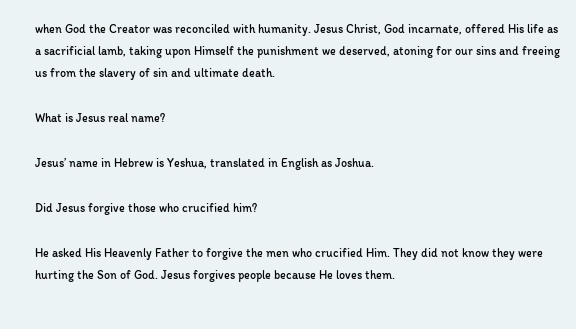when God the Creator was reconciled with humanity. Jesus Christ, God incarnate, offered His life as a sacrificial lamb, taking upon Himself the punishment we deserved, atoning for our sins and freeing us from the slavery of sin and ultimate death.

What is Jesus real name?

Jesus’ name in Hebrew is Yeshua, translated in English as Joshua.

Did Jesus forgive those who crucified him?

He asked His Heavenly Father to forgive the men who crucified Him. They did not know they were hurting the Son of God. Jesus forgives people because He loves them.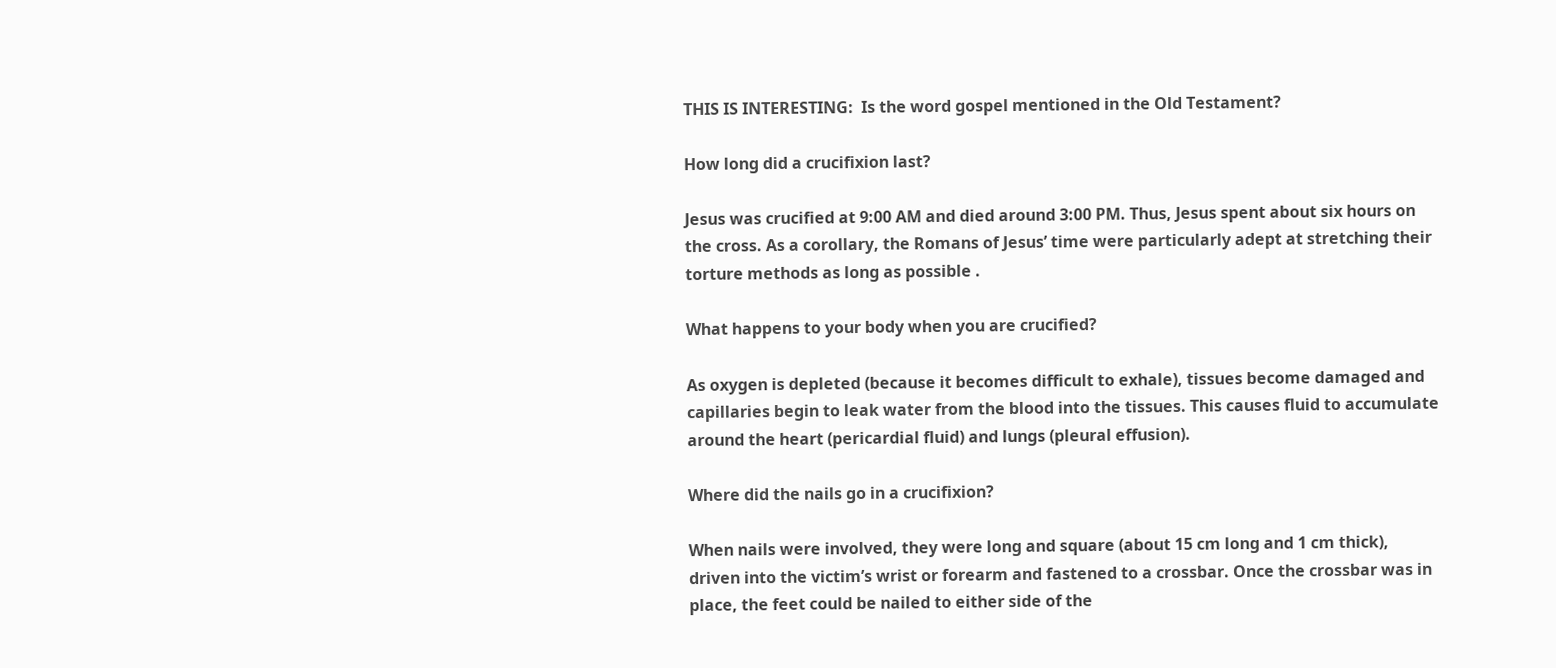THIS IS INTERESTING:  Is the word gospel mentioned in the Old Testament?

How long did a crucifixion last?

Jesus was crucified at 9:00 AM and died around 3:00 PM. Thus, Jesus spent about six hours on the cross. As a corollary, the Romans of Jesus’ time were particularly adept at stretching their torture methods as long as possible .

What happens to your body when you are crucified?

As oxygen is depleted (because it becomes difficult to exhale), tissues become damaged and capillaries begin to leak water from the blood into the tissues. This causes fluid to accumulate around the heart (pericardial fluid) and lungs (pleural effusion).

Where did the nails go in a crucifixion?

When nails were involved, they were long and square (about 15 cm long and 1 cm thick), driven into the victim’s wrist or forearm and fastened to a crossbar. Once the crossbar was in place, the feet could be nailed to either side of the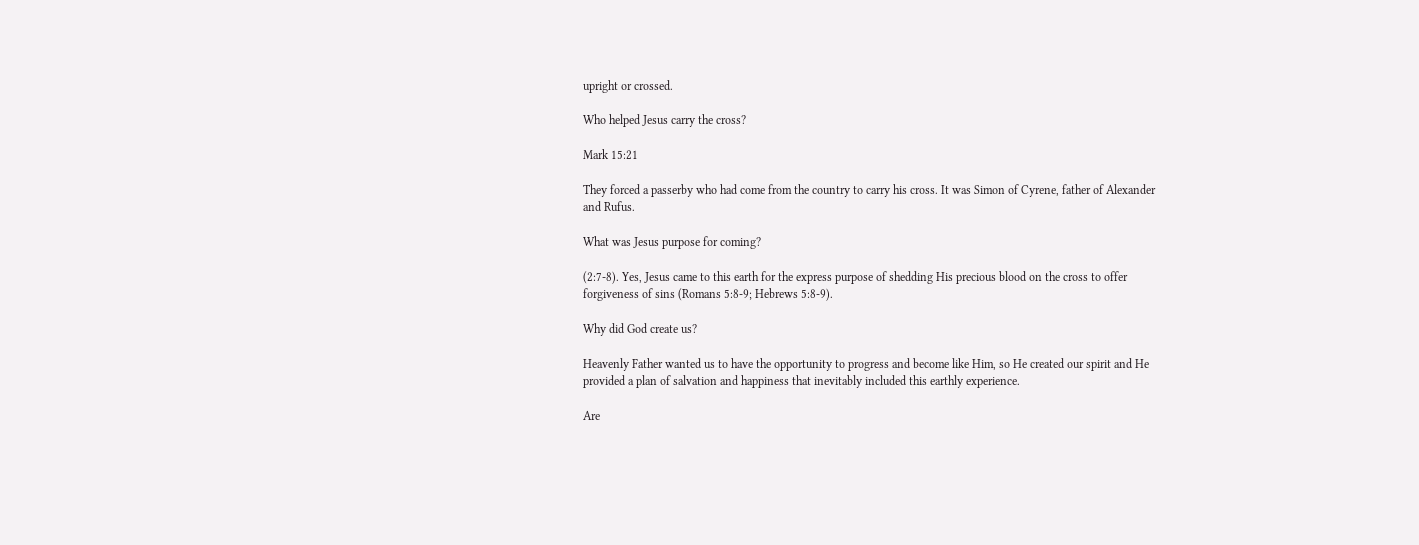upright or crossed.

Who helped Jesus carry the cross?

Mark 15:21

They forced a passerby who had come from the country to carry his cross. It was Simon of Cyrene, father of Alexander and Rufus.

What was Jesus purpose for coming?

(2:7-8). Yes, Jesus came to this earth for the express purpose of shedding His precious blood on the cross to offer forgiveness of sins (Romans 5:8-9; Hebrews 5:8-9).

Why did God create us?

Heavenly Father wanted us to have the opportunity to progress and become like Him, so He created our spirit and He provided a plan of salvation and happiness that inevitably included this earthly experience.

Are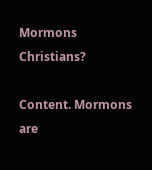Mormons Christians?

Content. Mormons are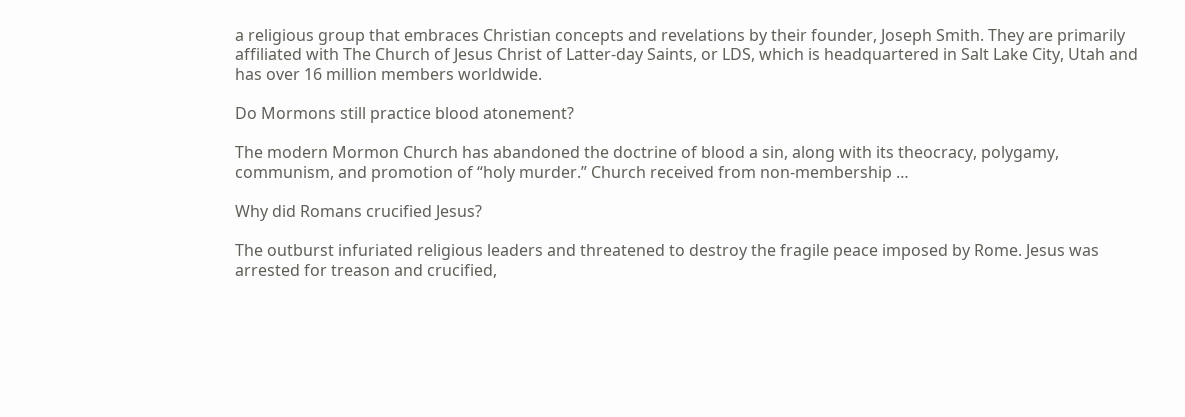a religious group that embraces Christian concepts and revelations by their founder, Joseph Smith. They are primarily affiliated with The Church of Jesus Christ of Latter-day Saints, or LDS, which is headquartered in Salt Lake City, Utah and has over 16 million members worldwide.

Do Mormons still practice blood atonement?

The modern Mormon Church has abandoned the doctrine of blood a sin, along with its theocracy, polygamy, communism, and promotion of “holy murder.” Church received from non-membership …

Why did Romans crucified Jesus?

The outburst infuriated religious leaders and threatened to destroy the fragile peace imposed by Rome. Jesus was arrested for treason and crucified,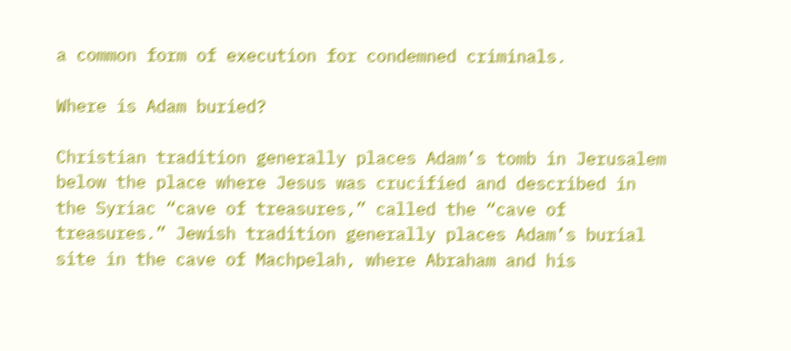a common form of execution for condemned criminals.

Where is Adam buried?

Christian tradition generally places Adam’s tomb in Jerusalem below the place where Jesus was crucified and described in the Syriac “cave of treasures,” called the “cave of treasures.” Jewish tradition generally places Adam’s burial site in the cave of Machpelah, where Abraham and his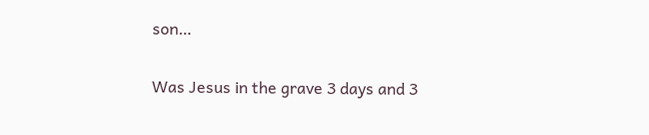son…

Was Jesus in the grave 3 days and 3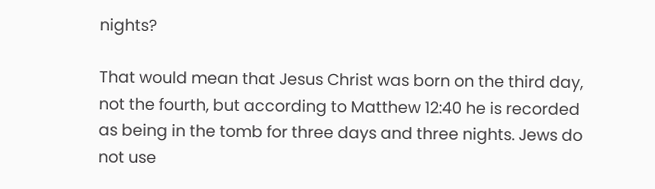nights?

That would mean that Jesus Christ was born on the third day, not the fourth, but according to Matthew 12:40 he is recorded as being in the tomb for three days and three nights. Jews do not use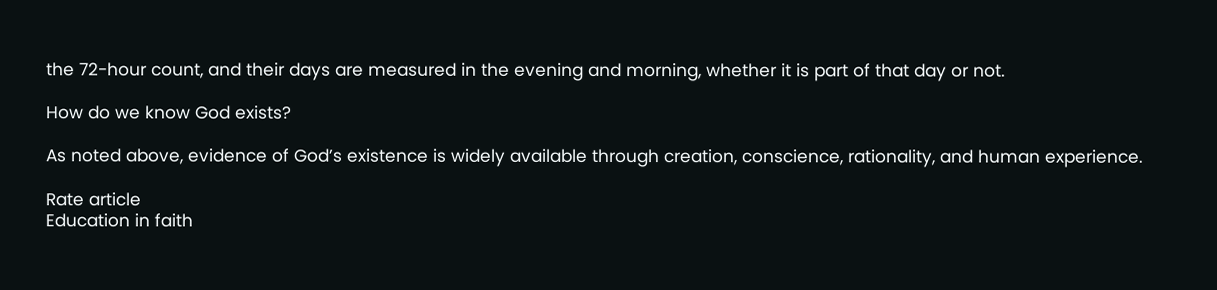the 72-hour count, and their days are measured in the evening and morning, whether it is part of that day or not.

How do we know God exists?

As noted above, evidence of God’s existence is widely available through creation, conscience, rationality, and human experience.

Rate article
Education in faith